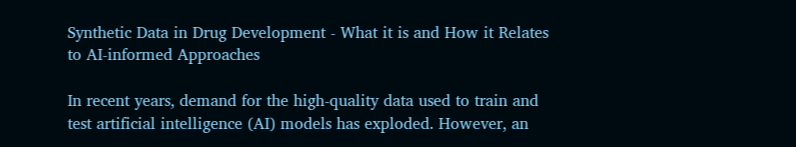Synthetic Data in Drug Development - What it is and How it Relates to AI-informed Approaches

In recent years, demand for the high-quality data used to train and test artificial intelligence (AI) models has exploded. However, an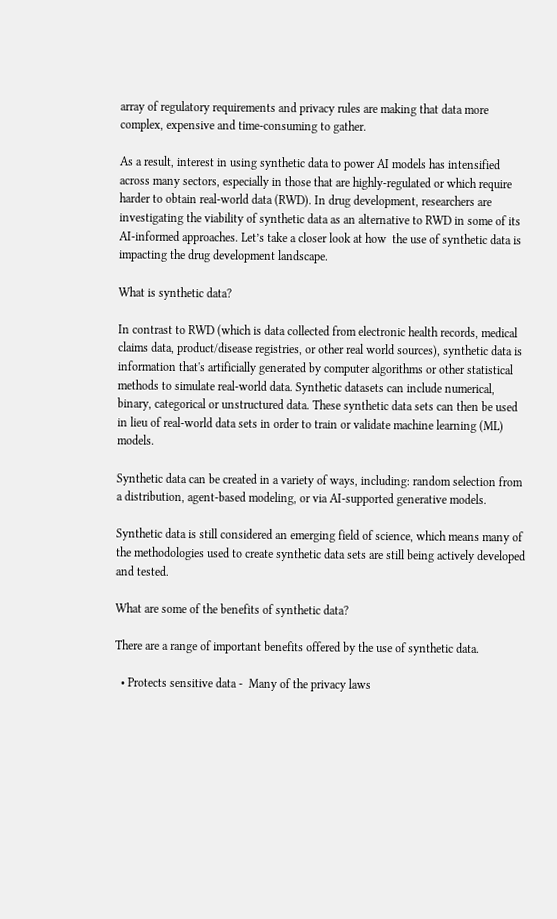array of regulatory requirements and privacy rules are making that data more complex, expensive and time-consuming to gather.

As a result, interest in using synthetic data to power AI models has intensified across many sectors, especially in those that are highly-regulated or which require harder to obtain real-world data (RWD). In drug development, researchers are investigating the viability of synthetic data as an alternative to RWD in some of its AI-informed approaches. Let’s take a closer look at how  the use of synthetic data is impacting the drug development landscape.

What is synthetic data?

In contrast to RWD (which is data collected from electronic health records, medical claims data, product/disease registries, or other real world sources), synthetic data is information that's artificially generated by computer algorithms or other statistical methods to simulate real-world data. Synthetic datasets can include numerical, binary, categorical or unstructured data. These synthetic data sets can then be used in lieu of real-world data sets in order to train or validate machine learning (ML) models.

Synthetic data can be created in a variety of ways, including: random selection from a distribution, agent-based modeling, or via AI-supported generative models.

Synthetic data is still considered an emerging field of science, which means many of the methodologies used to create synthetic data sets are still being actively developed and tested.

What are some of the benefits of synthetic data?

There are a range of important benefits offered by the use of synthetic data.

  • Protects sensitive data -  Many of the privacy laws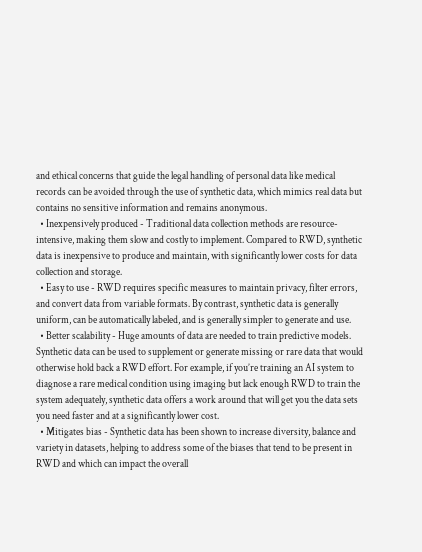and ethical concerns that guide the legal handling of personal data like medical records can be avoided through the use of synthetic data, which mimics real data but contains no sensitive information and remains anonymous.
  • Inexpensively produced - Traditional data collection methods are resource-intensive, making them slow and costly to implement. Compared to RWD, synthetic data is inexpensive to produce and maintain, with significantly lower costs for data collection and storage.
  • Easy to use - RWD requires specific measures to maintain privacy, filter errors, and convert data from variable formats. By contrast, synthetic data is generally uniform, can be automatically labeled, and is generally simpler to generate and use.
  • Better scalability - Huge amounts of data are needed to train predictive models. Synthetic data can be used to supplement or generate missing or rare data that would otherwise hold back a RWD effort. For example, if you’re training an AI system to diagnose a rare medical condition using imaging but lack enough RWD to train the system adequately, synthetic data offers a work around that will get you the data sets you need faster and at a significantly lower cost.
  • Mitigates bias - Synthetic data has been shown to increase diversity, balance and variety in datasets, helping to address some of the biases that tend to be present in RWD and which can impact the overall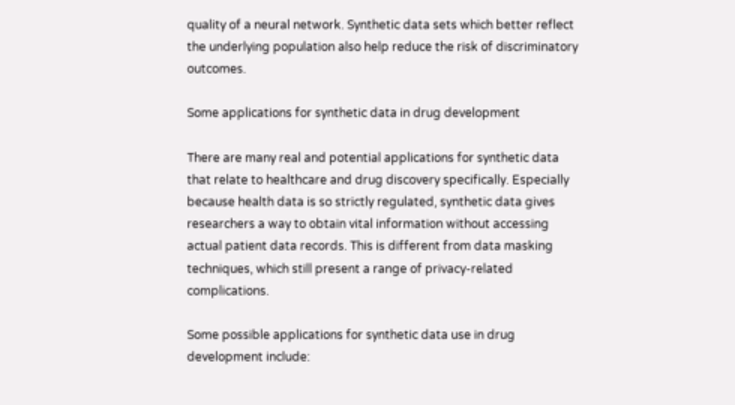quality of a neural network. Synthetic data sets which better reflect the underlying population also help reduce the risk of discriminatory outcomes.

Some applications for synthetic data in drug development

There are many real and potential applications for synthetic data that relate to healthcare and drug discovery specifically. Especially because health data is so strictly regulated, synthetic data gives researchers a way to obtain vital information without accessing actual patient data records. This is different from data masking techniques, which still present a range of privacy-related complications.

Some possible applications for synthetic data use in drug development include: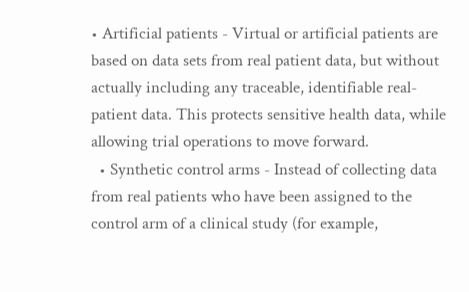• Artificial patients - Virtual or artificial patients are based on data sets from real patient data, but without actually including any traceable, identifiable real-patient data. This protects sensitive health data, while allowing trial operations to move forward.
  • Synthetic control arms - Instead of collecting data from real patients who have been assigned to the control arm of a clinical study (for example,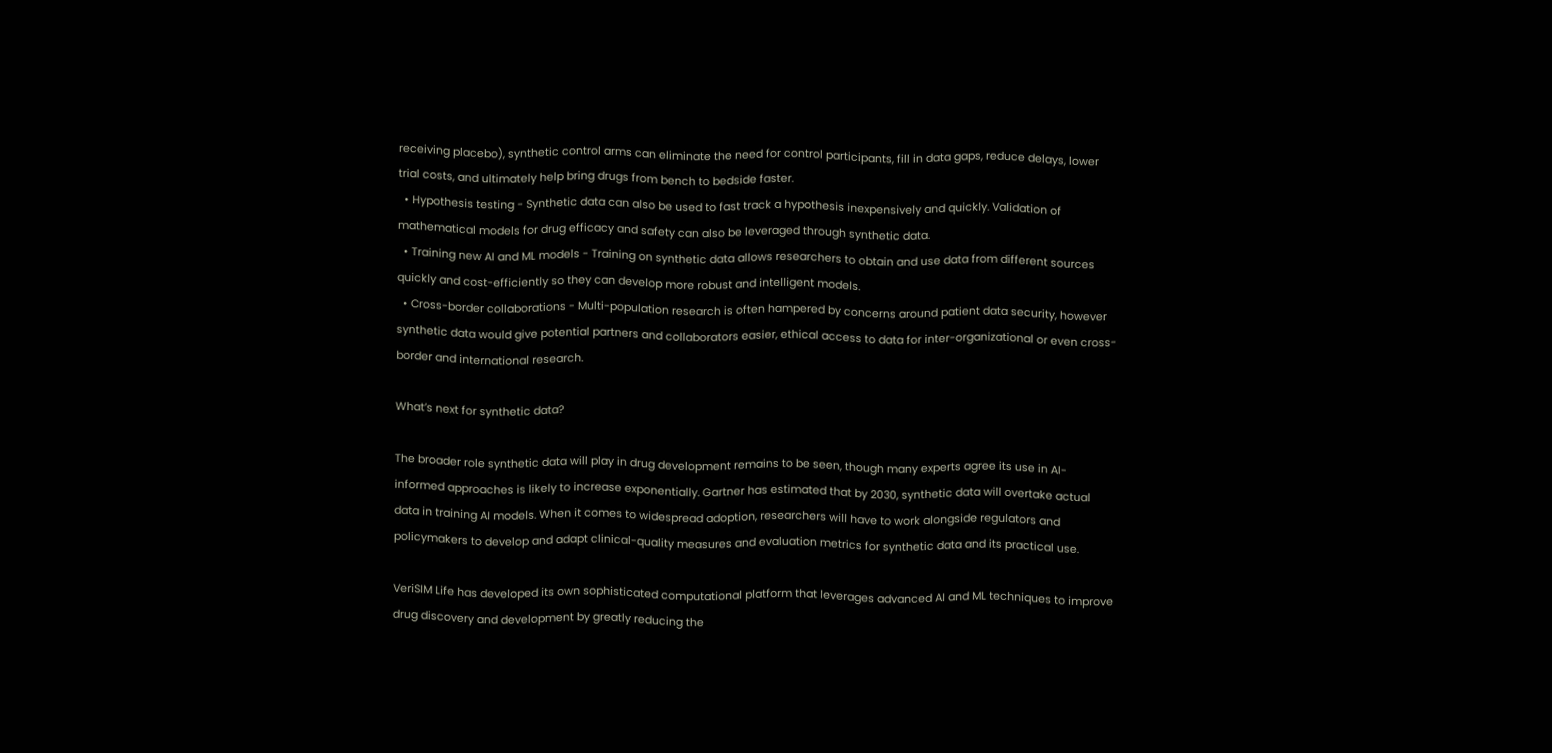receiving placebo), synthetic control arms can eliminate the need for control participants, fill in data gaps, reduce delays, lower trial costs, and ultimately help bring drugs from bench to bedside faster.
  • Hypothesis testing - Synthetic data can also be used to fast track a hypothesis inexpensively and quickly. Validation of mathematical models for drug efficacy and safety can also be leveraged through synthetic data.
  • Training new AI and ML models - Training on synthetic data allows researchers to obtain and use data from different sources quickly and cost-efficiently so they can develop more robust and intelligent models.
  • Cross-border collaborations - Multi-population research is often hampered by concerns around patient data security, however synthetic data would give potential partners and collaborators easier, ethical access to data for inter-organizational or even cross-border and international research.

What’s next for synthetic data?

The broader role synthetic data will play in drug development remains to be seen, though many experts agree its use in AI-informed approaches is likely to increase exponentially. Gartner has estimated that by 2030, synthetic data will overtake actual data in training AI models. When it comes to widespread adoption, researchers will have to work alongside regulators and policymakers to develop and adapt clinical-quality measures and evaluation metrics for synthetic data and its practical use.

VeriSIM Life has developed its own sophisticated computational platform that leverages advanced AI and ML techniques to improve drug discovery and development by greatly reducing the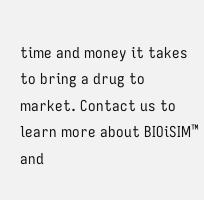time and money it takes to bring a drug to market. Contact us to learn more about BIOiSIM™ and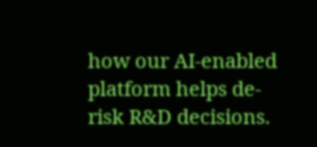how our AI-enabled platform helps de-risk R&D decisions.